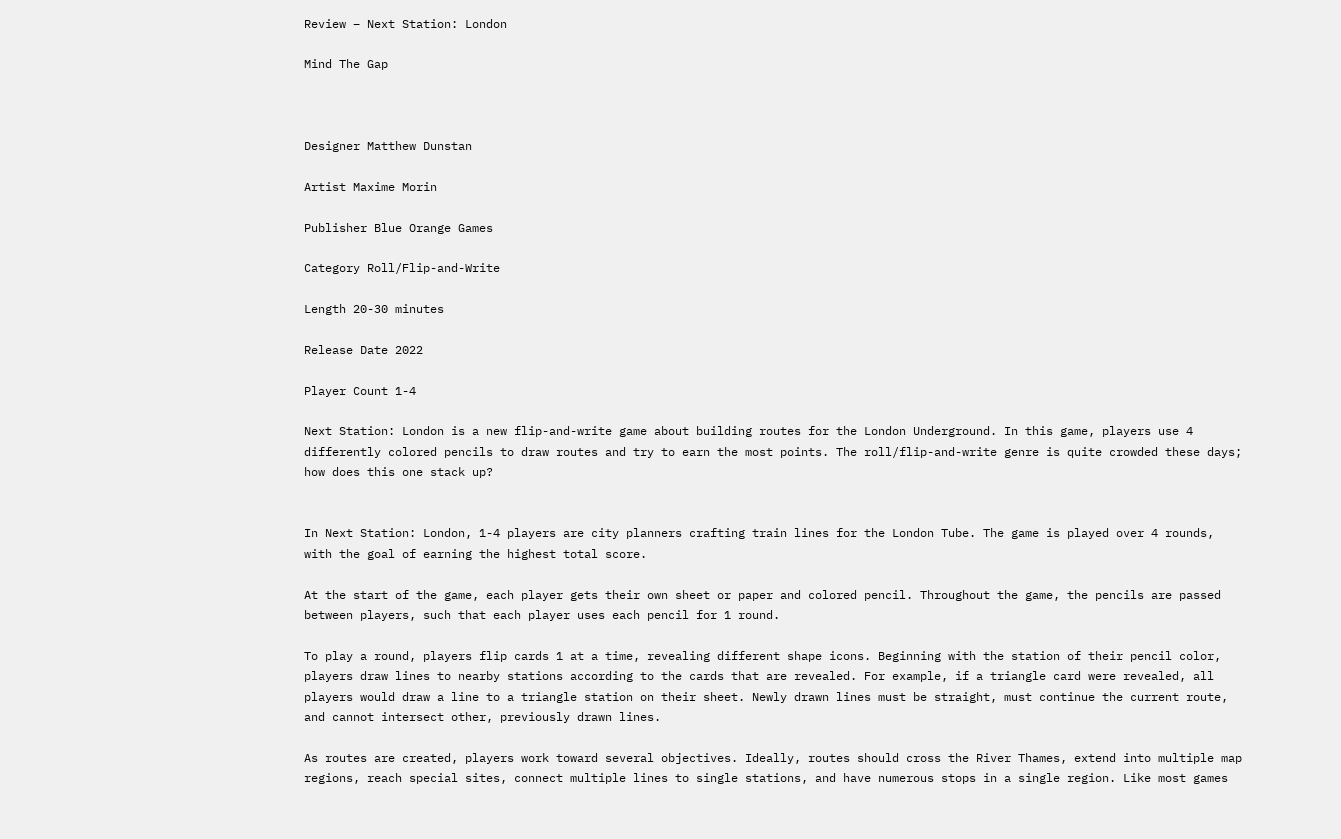Review – Next Station: London

Mind The Gap



Designer Matthew Dunstan

Artist Maxime Morin

Publisher Blue Orange Games

Category Roll/Flip-and-Write

Length 20-30 minutes

Release Date 2022

Player Count 1-4

Next Station: London is a new flip-and-write game about building routes for the London Underground. In this game, players use 4 differently colored pencils to draw routes and try to earn the most points. The roll/flip-and-write genre is quite crowded these days; how does this one stack up?


In Next Station: London, 1-4 players are city planners crafting train lines for the London Tube. The game is played over 4 rounds, with the goal of earning the highest total score.

At the start of the game, each player gets their own sheet or paper and colored pencil. Throughout the game, the pencils are passed between players, such that each player uses each pencil for 1 round.

To play a round, players flip cards 1 at a time, revealing different shape icons. Beginning with the station of their pencil color, players draw lines to nearby stations according to the cards that are revealed. For example, if a triangle card were revealed, all players would draw a line to a triangle station on their sheet. Newly drawn lines must be straight, must continue the current route, and cannot intersect other, previously drawn lines.

As routes are created, players work toward several objectives. Ideally, routes should cross the River Thames, extend into multiple map regions, reach special sites, connect multiple lines to single stations, and have numerous stops in a single region. Like most games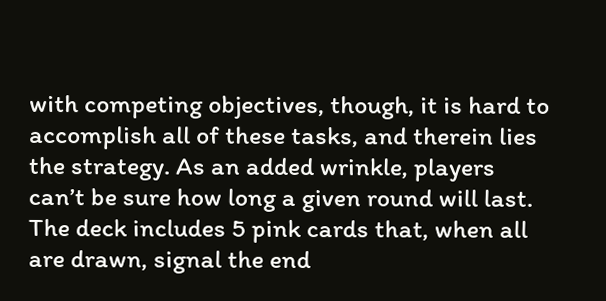with competing objectives, though, it is hard to accomplish all of these tasks, and therein lies the strategy. As an added wrinkle, players can’t be sure how long a given round will last. The deck includes 5 pink cards that, when all are drawn, signal the end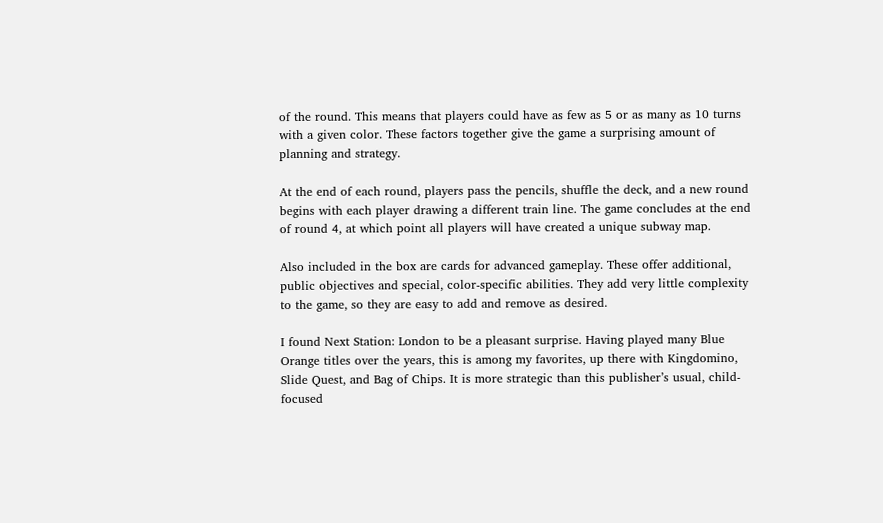of the round. This means that players could have as few as 5 or as many as 10 turns with a given color. These factors together give the game a surprising amount of planning and strategy.

At the end of each round, players pass the pencils, shuffle the deck, and a new round begins with each player drawing a different train line. The game concludes at the end of round 4, at which point all players will have created a unique subway map.

Also included in the box are cards for advanced gameplay. These offer additional, public objectives and special, color-specific abilities. They add very little complexity to the game, so they are easy to add and remove as desired.

I found Next Station: London to be a pleasant surprise. Having played many Blue Orange titles over the years, this is among my favorites, up there with Kingdomino, Slide Quest, and Bag of Chips. It is more strategic than this publisher’s usual, child-focused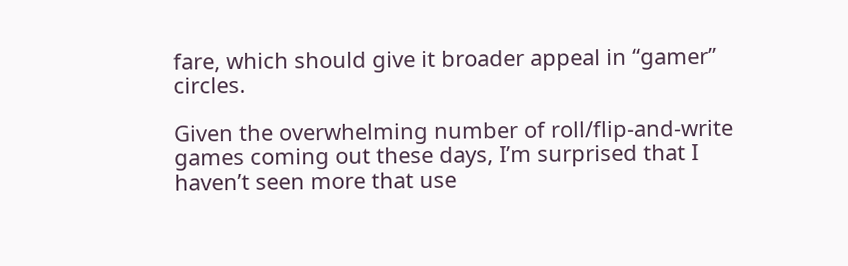fare, which should give it broader appeal in “gamer” circles.

Given the overwhelming number of roll/flip-and-write games coming out these days, I’m surprised that I haven’t seen more that use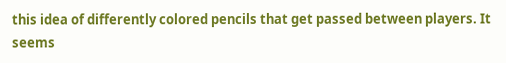this idea of differently colored pencils that get passed between players. It seems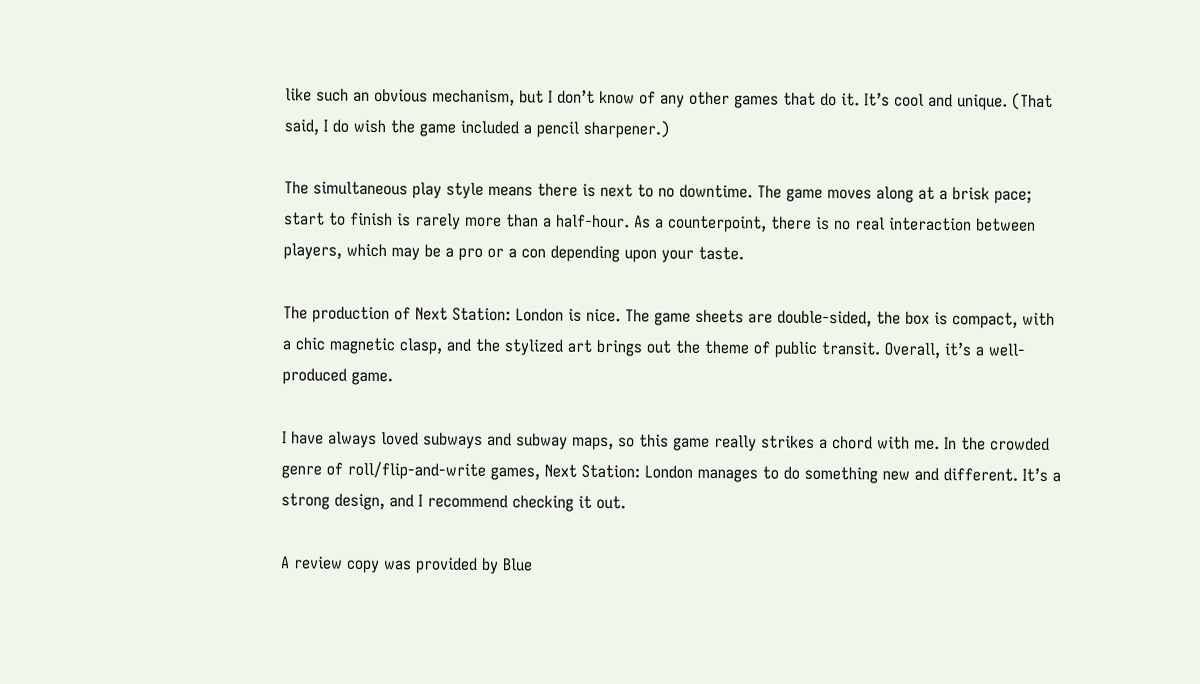like such an obvious mechanism, but I don’t know of any other games that do it. It’s cool and unique. (That said, I do wish the game included a pencil sharpener.)

The simultaneous play style means there is next to no downtime. The game moves along at a brisk pace; start to finish is rarely more than a half-hour. As a counterpoint, there is no real interaction between players, which may be a pro or a con depending upon your taste.

The production of Next Station: London is nice. The game sheets are double-sided, the box is compact, with a chic magnetic clasp, and the stylized art brings out the theme of public transit. Overall, it’s a well-produced game.

I have always loved subways and subway maps, so this game really strikes a chord with me. In the crowded genre of roll/flip-and-write games, Next Station: London manages to do something new and different. It’s a strong design, and I recommend checking it out.

A review copy was provided by Blue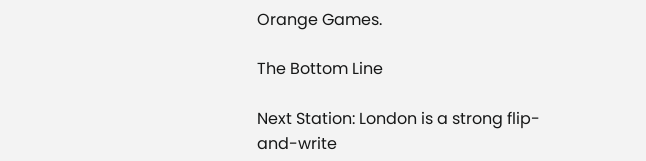Orange Games.

The Bottom Line

Next Station: London is a strong flip-and-write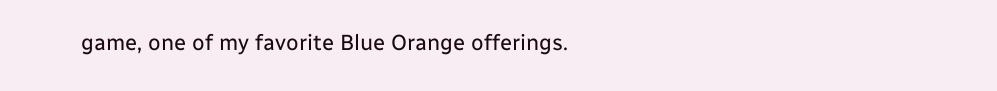game, one of my favorite Blue Orange offerings.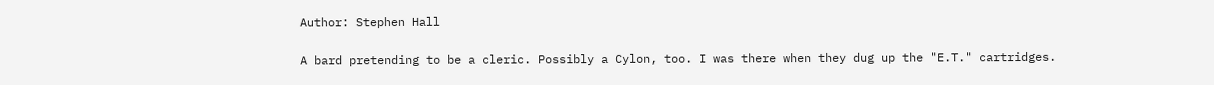Author: Stephen Hall

A bard pretending to be a cleric. Possibly a Cylon, too. I was there when they dug up the "E.T." cartridges.